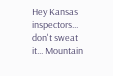Hey Kansas inspectors... don't sweat it... Mountain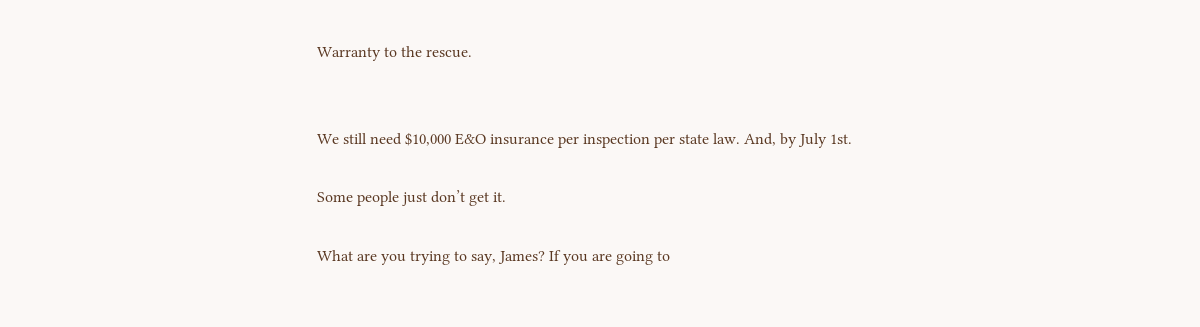Warranty to the rescue.


We still need $10,000 E&O insurance per inspection per state law. And, by July 1st.

Some people just don’t get it.

What are you trying to say, James? If you are going to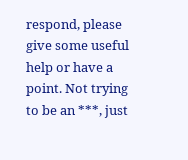respond, please give some useful help or have a point. Not trying to be an ***, just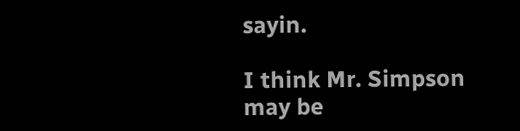sayin.

I think Mr. Simpson may be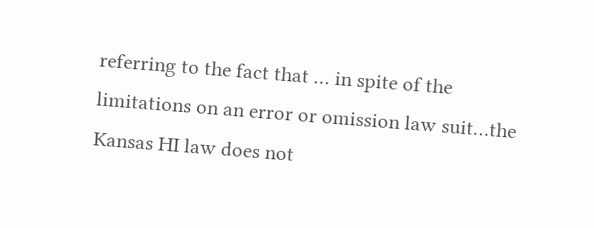referring to the fact that … in spite of the limitations on an error or omission law suit…the Kansas HI law does not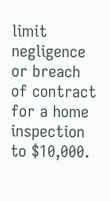limit negligence or breach of contract for a home inspection to $10,000.